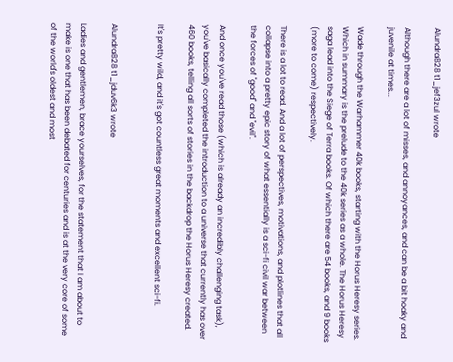Alundra828 t1_jef3zul wrote

Although there are a lot of misses, and annoyances, and can be a bit hoaky and juvenile at times...

Wade through the Warhammer 40k books, starting with the Horus Heresy series. Which in summary is the prelude to the 40k series as a whole. The Horus Heresy saga lead into the Siege of Terra books. Of which there are 54 books, and 9 books (more to come) respectively.

There is a lot to read. And a lot of perspectives, motivations, and plotlines that all collapse into a pretty epic story of what essentially is a sci-fi civil war between the forces of "good" and "evil".

And once you've read those (which is already an incredibly challenging task), you've basically completed the introduction to a universe that currently has over 460 books, telling all sorts of stories in the backdrop the Horus Heresy created.

It's pretty wild, and it's got countless great moments and excellent sci-fi.


Alundra828 t1_jduv6k3 wrote

Ladies and gentlemen, brace yourselves, for the statement that I am about to make is one that has been debated for centuries and is at the very core of some of the world's oldest and most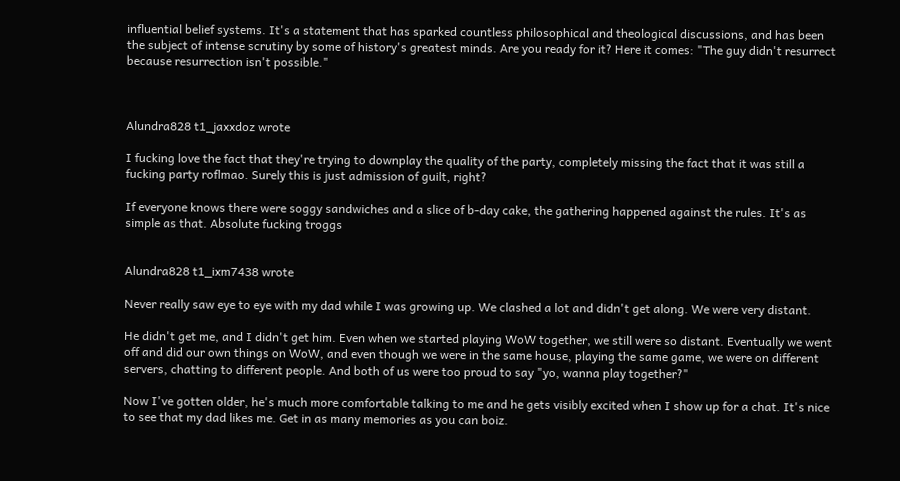influential belief systems. It's a statement that has sparked countless philosophical and theological discussions, and has been the subject of intense scrutiny by some of history's greatest minds. Are you ready for it? Here it comes: "The guy didn't resurrect because resurrection isn't possible."



Alundra828 t1_jaxxdoz wrote

I fucking love the fact that they're trying to downplay the quality of the party, completely missing the fact that it was still a fucking party roflmao. Surely this is just admission of guilt, right?

If everyone knows there were soggy sandwiches and a slice of b-day cake, the gathering happened against the rules. It's as simple as that. Absolute fucking troggs


Alundra828 t1_ixm7438 wrote

Never really saw eye to eye with my dad while I was growing up. We clashed a lot and didn't get along. We were very distant.

He didn't get me, and I didn't get him. Even when we started playing WoW together, we still were so distant. Eventually we went off and did our own things on WoW, and even though we were in the same house, playing the same game, we were on different servers, chatting to different people. And both of us were too proud to say "yo, wanna play together?"

Now I've gotten older, he's much more comfortable talking to me and he gets visibly excited when I show up for a chat. It's nice to see that my dad likes me. Get in as many memories as you can boiz.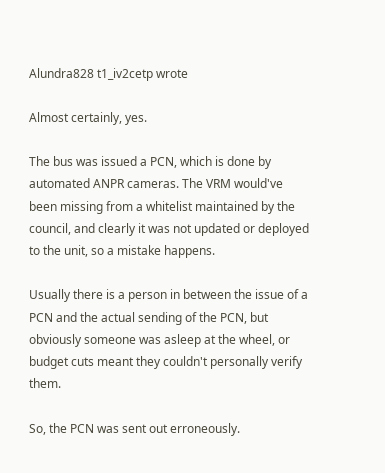Alundra828 t1_iv2cetp wrote

Almost certainly, yes.

The bus was issued a PCN, which is done by automated ANPR cameras. The VRM would've been missing from a whitelist maintained by the council, and clearly it was not updated or deployed to the unit, so a mistake happens.

Usually there is a person in between the issue of a PCN and the actual sending of the PCN, but obviously someone was asleep at the wheel, or budget cuts meant they couldn't personally verify them.

So, the PCN was sent out erroneously.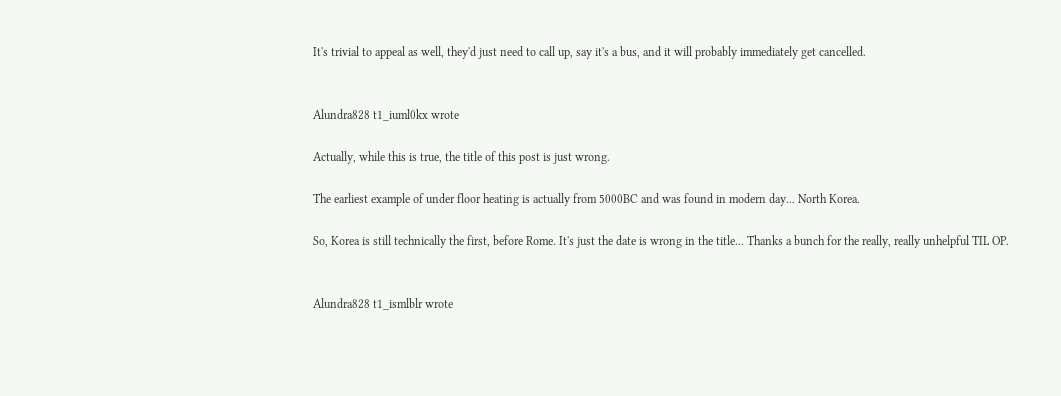It's trivial to appeal as well, they'd just need to call up, say it's a bus, and it will probably immediately get cancelled.


Alundra828 t1_iuml0kx wrote

Actually, while this is true, the title of this post is just wrong.

The earliest example of under floor heating is actually from 5000BC and was found in modern day... North Korea.

So, Korea is still technically the first, before Rome. It's just the date is wrong in the title... Thanks a bunch for the really, really unhelpful TIL OP.


Alundra828 t1_ismlblr wrote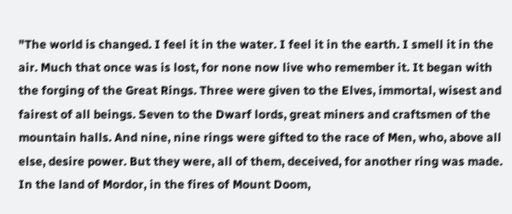"The world is changed. I feel it in the water. I feel it in the earth. I smell it in the air. Much that once was is lost, for none now live who remember it. It began with the forging of the Great Rings. Three were given to the Elves, immortal, wisest and fairest of all beings. Seven to the Dwarf lords, great miners and craftsmen of the mountain halls. And nine, nine rings were gifted to the race of Men, who, above all else, desire power. But they were, all of them, deceived, for another ring was made. In the land of Mordor, in the fires of Mount Doom,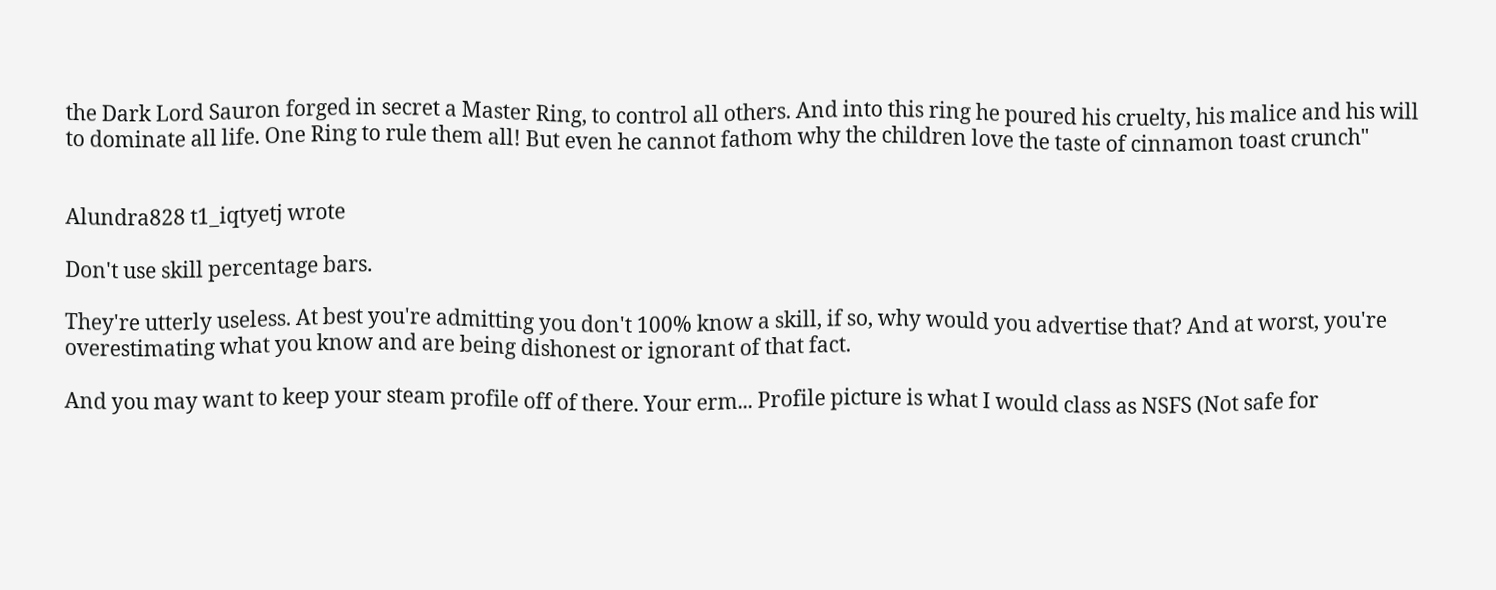the Dark Lord Sauron forged in secret a Master Ring, to control all others. And into this ring he poured his cruelty, his malice and his will to dominate all life. One Ring to rule them all! But even he cannot fathom why the children love the taste of cinnamon toast crunch"


Alundra828 t1_iqtyetj wrote

Don't use skill percentage bars.

They're utterly useless. At best you're admitting you don't 100% know a skill, if so, why would you advertise that? And at worst, you're overestimating what you know and are being dishonest or ignorant of that fact.

And you may want to keep your steam profile off of there. Your erm... Profile picture is what I would class as NSFS (Not safe for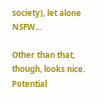society), let alone NSFW...

Other than that, though, looks nice. Potential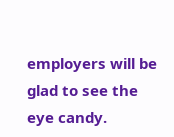employers will be glad to see the eye candy.